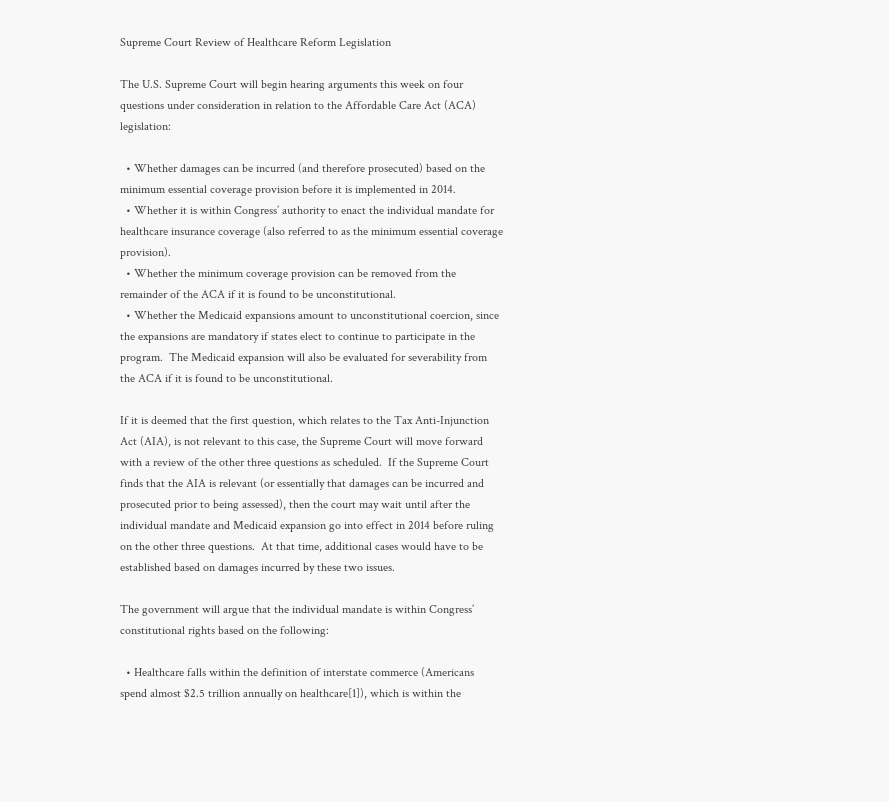Supreme Court Review of Healthcare Reform Legislation

The U.S. Supreme Court will begin hearing arguments this week on four questions under consideration in relation to the Affordable Care Act (ACA) legislation:

  • Whether damages can be incurred (and therefore prosecuted) based on the minimum essential coverage provision before it is implemented in 2014.
  • Whether it is within Congress’ authority to enact the individual mandate for healthcare insurance coverage (also referred to as the minimum essential coverage provision).
  • Whether the minimum coverage provision can be removed from the remainder of the ACA if it is found to be unconstitutional.
  • Whether the Medicaid expansions amount to unconstitutional coercion, since the expansions are mandatory if states elect to continue to participate in the program.  The Medicaid expansion will also be evaluated for severability from the ACA if it is found to be unconstitutional.

If it is deemed that the first question, which relates to the Tax Anti-Injunction Act (AIA), is not relevant to this case, the Supreme Court will move forward with a review of the other three questions as scheduled.  If the Supreme Court finds that the AIA is relevant (or essentially that damages can be incurred and prosecuted prior to being assessed), then the court may wait until after the individual mandate and Medicaid expansion go into effect in 2014 before ruling on the other three questions.  At that time, additional cases would have to be established based on damages incurred by these two issues.

The government will argue that the individual mandate is within Congress’ constitutional rights based on the following:

  • Healthcare falls within the definition of interstate commerce (Americans spend almost $2.5 trillion annually on healthcare[1]), which is within the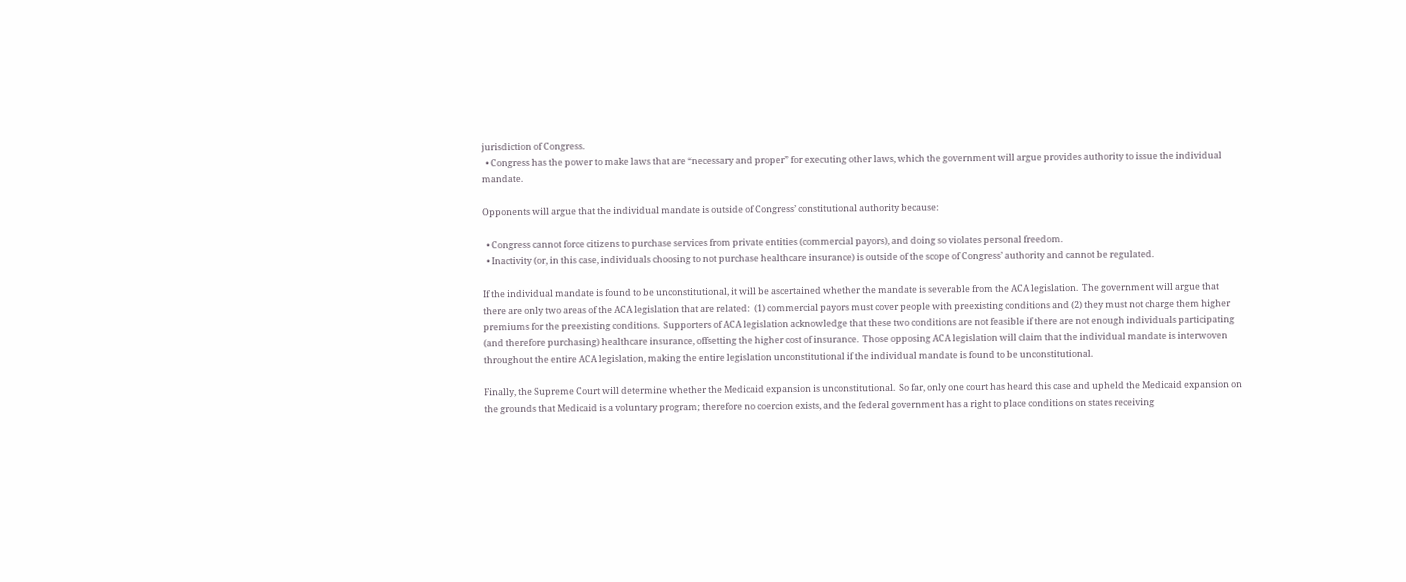jurisdiction of Congress.
  • Congress has the power to make laws that are “necessary and proper” for executing other laws, which the government will argue provides authority to issue the individual mandate.

Opponents will argue that the individual mandate is outside of Congress’ constitutional authority because:

  • Congress cannot force citizens to purchase services from private entities (commercial payors), and doing so violates personal freedom.
  • Inactivity (or, in this case, individuals choosing to not purchase healthcare insurance) is outside of the scope of Congress’ authority and cannot be regulated.

If the individual mandate is found to be unconstitutional, it will be ascertained whether the mandate is severable from the ACA legislation.  The government will argue that there are only two areas of the ACA legislation that are related:  (1) commercial payors must cover people with preexisting conditions and (2) they must not charge them higher premiums for the preexisting conditions.  Supporters of ACA legislation acknowledge that these two conditions are not feasible if there are not enough individuals participating (and therefore purchasing) healthcare insurance, offsetting the higher cost of insurance.  Those opposing ACA legislation will claim that the individual mandate is interwoven throughout the entire ACA legislation, making the entire legislation unconstitutional if the individual mandate is found to be unconstitutional.

Finally, the Supreme Court will determine whether the Medicaid expansion is unconstitutional.  So far, only one court has heard this case and upheld the Medicaid expansion on the grounds that Medicaid is a voluntary program; therefore no coercion exists, and the federal government has a right to place conditions on states receiving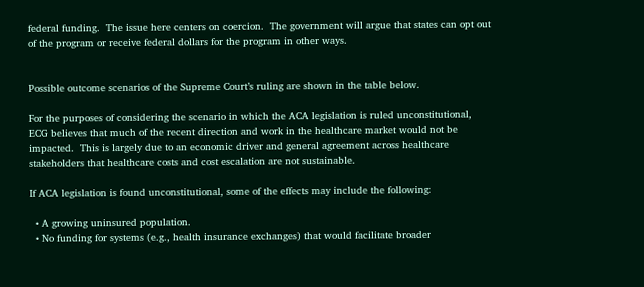federal funding.  The issue here centers on coercion.  The government will argue that states can opt out of the program or receive federal dollars for the program in other ways.


Possible outcome scenarios of the Supreme Court’s ruling are shown in the table below.

For the purposes of considering the scenario in which the ACA legislation is ruled unconstitutional, ECG believes that much of the recent direction and work in the healthcare market would not be impacted.  This is largely due to an economic driver and general agreement across healthcare stakeholders that healthcare costs and cost escalation are not sustainable.

If ACA legislation is found unconstitutional, some of the effects may include the following:

  • A growing uninsured population.
  • No funding for systems (e.g., health insurance exchanges) that would facilitate broader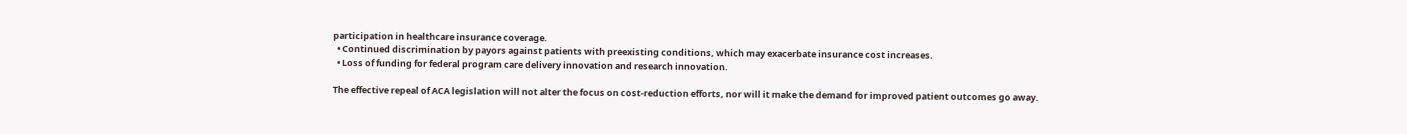participation in healthcare insurance coverage.
  • Continued discrimination by payors against patients with preexisting conditions, which may exacerbate insurance cost increases.
  • Loss of funding for federal program care delivery innovation and research innovation.

The effective repeal of ACA legislation will not alter the focus on cost-reduction efforts, nor will it make the demand for improved patient outcomes go away.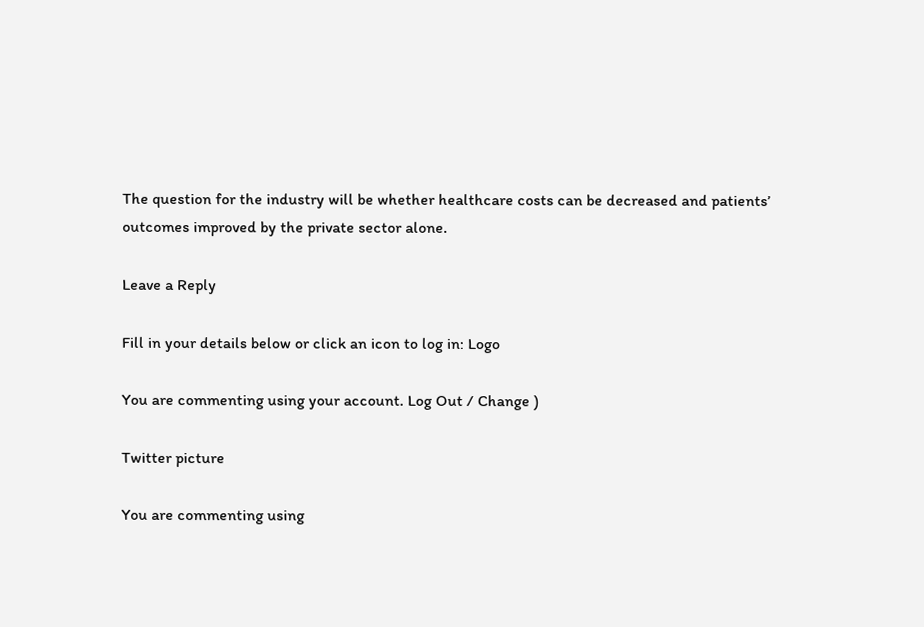The question for the industry will be whether healthcare costs can be decreased and patients’ outcomes improved by the private sector alone.

Leave a Reply

Fill in your details below or click an icon to log in: Logo

You are commenting using your account. Log Out / Change )

Twitter picture

You are commenting using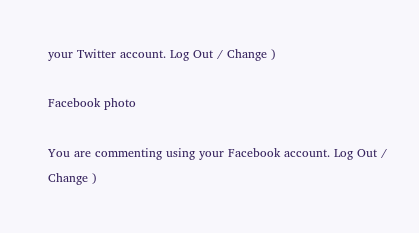your Twitter account. Log Out / Change )

Facebook photo

You are commenting using your Facebook account. Log Out / Change )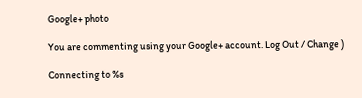Google+ photo

You are commenting using your Google+ account. Log Out / Change )

Connecting to %s